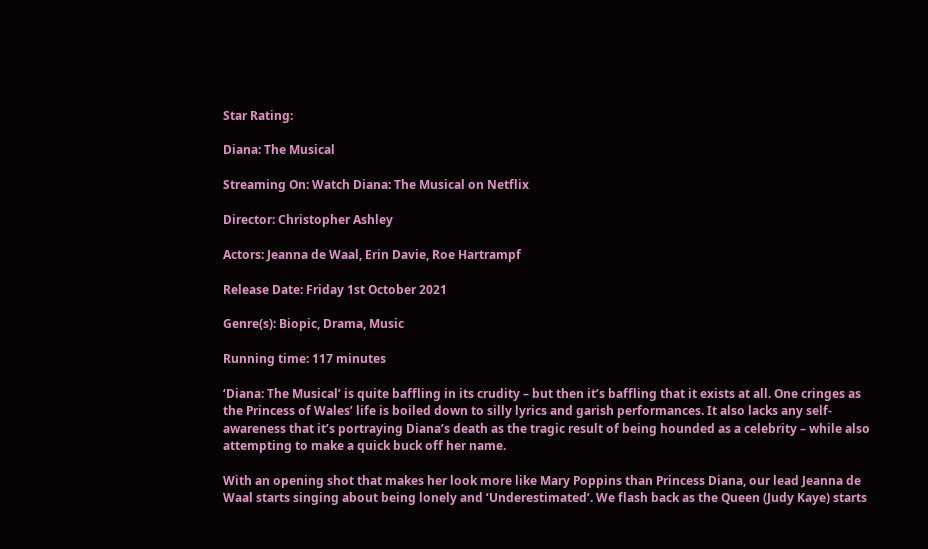Star Rating:

Diana: The Musical

Streaming On: Watch Diana: The Musical on Netflix

Director: Christopher Ashley

Actors: Jeanna de Waal, Erin Davie, Roe Hartrampf

Release Date: Friday 1st October 2021

Genre(s): Biopic, Drama, Music

Running time: 117 minutes

‘Diana: The Musical’ is quite baffling in its crudity – but then it’s baffling that it exists at all. One cringes as the Princess of Wales’ life is boiled down to silly lyrics and garish performances. It also lacks any self-awareness that it’s portraying Diana’s death as the tragic result of being hounded as a celebrity – while also attempting to make a quick buck off her name.

With an opening shot that makes her look more like Mary Poppins than Princess Diana, our lead Jeanna de Waal starts singing about being lonely and ‘Underestimated’. We flash back as the Queen (Judy Kaye) starts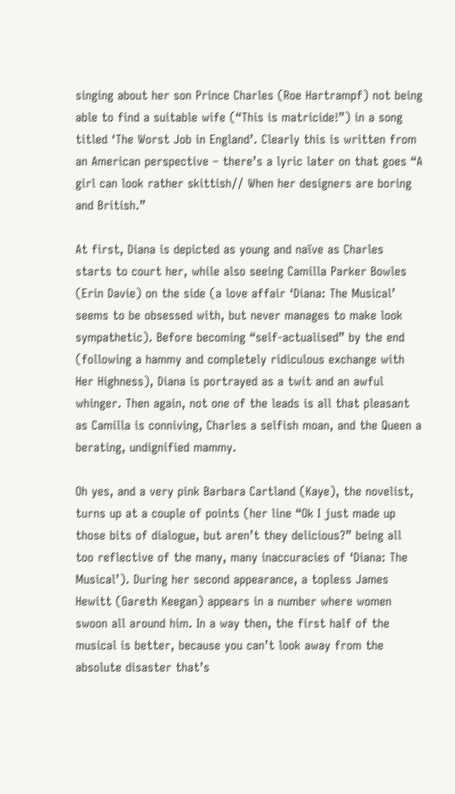singing about her son Prince Charles (Roe Hartrampf) not being able to find a suitable wife (“This is matricide!”) in a song titled ‘The Worst Job in England’. Clearly this is written from an American perspective – there’s a lyric later on that goes “A girl can look rather skittish// When her designers are boring and British.”

At first, Diana is depicted as young and naïve as Charles starts to court her, while also seeing Camilla Parker Bowles (Erin Davie) on the side (a love affair ‘Diana: The Musical’ seems to be obsessed with, but never manages to make look sympathetic). Before becoming “self-actualised” by the end (following a hammy and completely ridiculous exchange with Her Highness), Diana is portrayed as a twit and an awful whinger. Then again, not one of the leads is all that pleasant as Camilla is conniving, Charles a selfish moan, and the Queen a berating, undignified mammy.

Oh yes, and a very pink Barbara Cartland (Kaye), the novelist, turns up at a couple of points (her line “Ok I just made up those bits of dialogue, but aren’t they delicious?” being all too reflective of the many, many inaccuracies of ‘Diana: The Musical’). During her second appearance, a topless James Hewitt (Gareth Keegan) appears in a number where women swoon all around him. In a way then, the first half of the musical is better, because you can’t look away from the absolute disaster that’s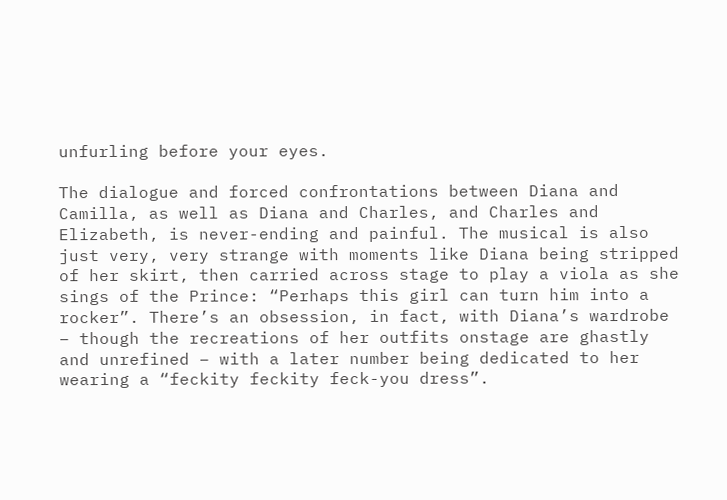unfurling before your eyes.

The dialogue and forced confrontations between Diana and Camilla, as well as Diana and Charles, and Charles and Elizabeth, is never-ending and painful. The musical is also just very, very strange with moments like Diana being stripped of her skirt, then carried across stage to play a viola as she sings of the Prince: “Perhaps this girl can turn him into a rocker”. There’s an obsession, in fact, with Diana’s wardrobe – though the recreations of her outfits onstage are ghastly and unrefined – with a later number being dedicated to her wearing a “feckity feckity feck-you dress”.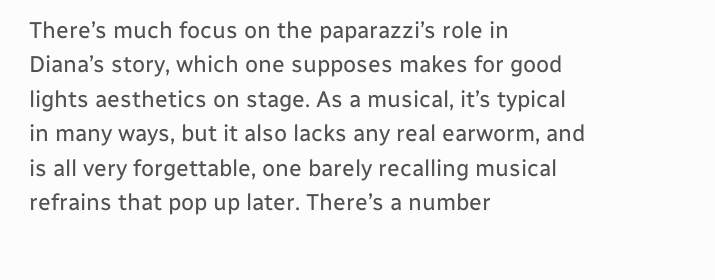There’s much focus on the paparazzi’s role in Diana’s story, which one supposes makes for good lights aesthetics on stage. As a musical, it’s typical in many ways, but it also lacks any real earworm, and is all very forgettable, one barely recalling musical refrains that pop up later. There’s a number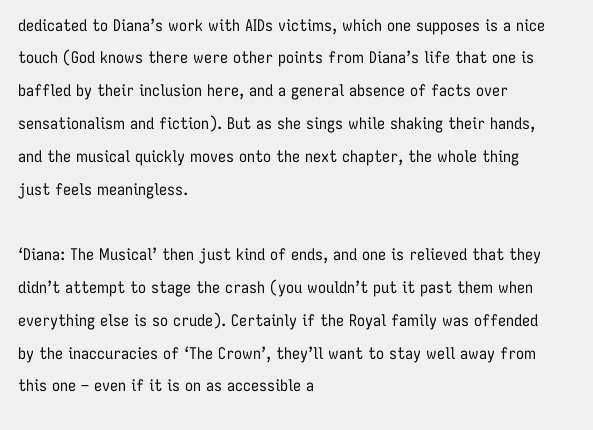dedicated to Diana’s work with AIDs victims, which one supposes is a nice touch (God knows there were other points from Diana’s life that one is baffled by their inclusion here, and a general absence of facts over sensationalism and fiction). But as she sings while shaking their hands, and the musical quickly moves onto the next chapter, the whole thing just feels meaningless.

‘Diana: The Musical’ then just kind of ends, and one is relieved that they didn’t attempt to stage the crash (you wouldn’t put it past them when everything else is so crude). Certainly if the Royal family was offended by the inaccuracies of ‘The Crown’, they’ll want to stay well away from this one – even if it is on as accessible a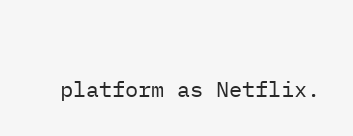platform as Netflix.